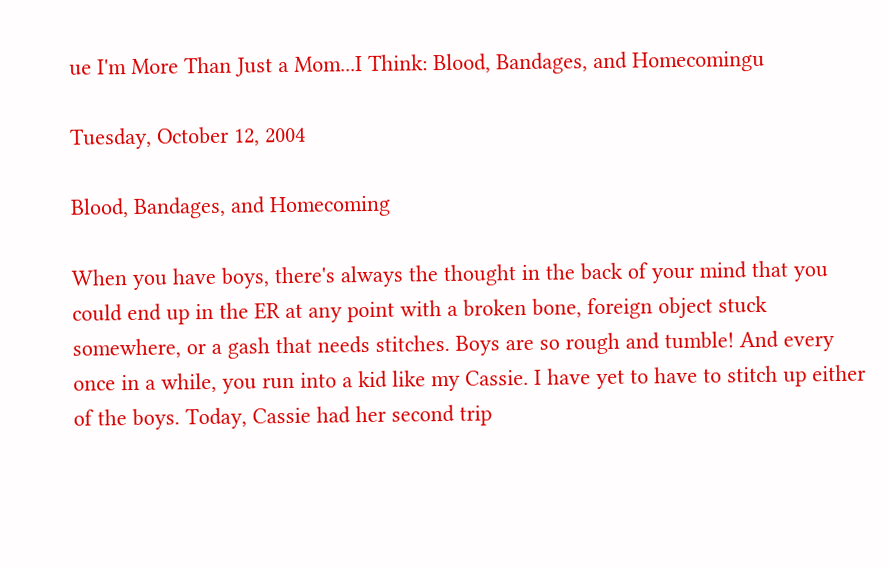ue I'm More Than Just a Mom...I Think: Blood, Bandages, and Homecomingu

Tuesday, October 12, 2004

Blood, Bandages, and Homecoming

When you have boys, there's always the thought in the back of your mind that you could end up in the ER at any point with a broken bone, foreign object stuck somewhere, or a gash that needs stitches. Boys are so rough and tumble! And every once in a while, you run into a kid like my Cassie. I have yet to have to stitch up either of the boys. Today, Cassie had her second trip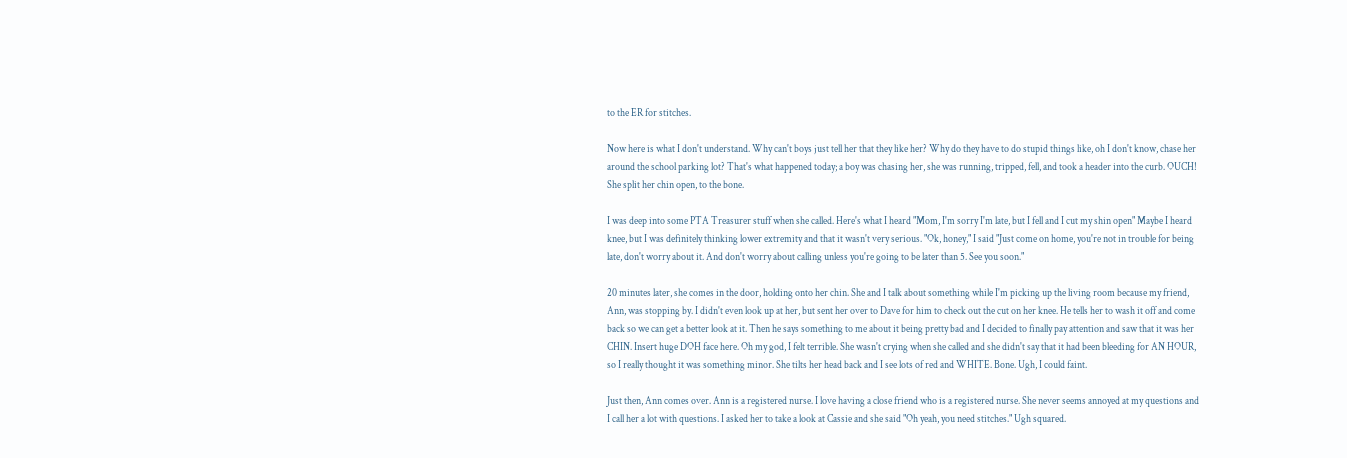to the ER for stitches.

Now here is what I don't understand. Why can't boys just tell her that they like her? Why do they have to do stupid things like, oh I don't know, chase her around the school parking lot? That's what happened today; a boy was chasing her, she was running, tripped, fell, and took a header into the curb. OUCH! She split her chin open, to the bone.

I was deep into some PTA Treasurer stuff when she called. Here's what I heard "Mom, I'm sorry I'm late, but I fell and I cut my shin open" Maybe I heard knee, but I was definitely thinking lower extremity and that it wasn't very serious. "Ok, honey," I said "Just come on home, you're not in trouble for being late, don't worry about it. And don't worry about calling unless you're going to be later than 5. See you soon."

20 minutes later, she comes in the door, holding onto her chin. She and I talk about something while I'm picking up the living room because my friend, Ann, was stopping by. I didn't even look up at her, but sent her over to Dave for him to check out the cut on her knee. He tells her to wash it off and come back so we can get a better look at it. Then he says something to me about it being pretty bad and I decided to finally pay attention and saw that it was her CHIN. Insert huge DOH face here. Oh my god, I felt terrible. She wasn't crying when she called and she didn't say that it had been bleeding for AN HOUR, so I really thought it was something minor. She tilts her head back and I see lots of red and WHITE. Bone. Ugh, I could faint.

Just then, Ann comes over. Ann is a registered nurse. I love having a close friend who is a registered nurse. She never seems annoyed at my questions and I call her a lot with questions. I asked her to take a look at Cassie and she said "Oh yeah, you need stitches." Ugh squared.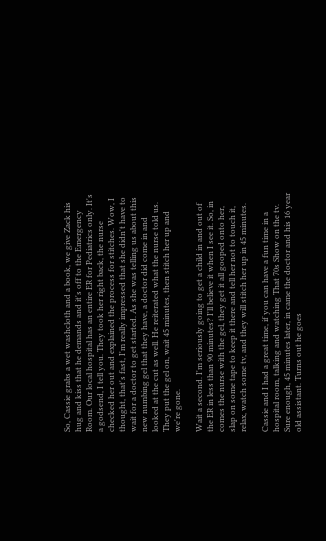So, Cassie grabs a wet washcloth and a book, we give Zack his hug and kiss that he demands and it's off to the Emergency Room. Our local hospital has an entire ER for Pediatrics only. It's a godsend, I tell you. They took her right back, the nurse checked her out and explained the process for stitches. Wow, I thought, that's fast, I'm really impressed that she didn't have to wait for a doctor to get started. As she was telling us about this new numbing gel that they have, a doctor did come in and looked at the cut as well. He reiterated what the nurse told us. They put the gel on, wait 45 minutes, then stitch her up and we're gone.

Wait a second. I'm seriously going to get a child in and out of the ER in less than 90 minutes? I'll believe it when I see it. So, in comes the nurse with the gel, they get it all gooped onto her, slap on some tape to keep it there and tell her not to touch it, relax, watch some tv, and they will stitch her up in 45 minutes.

Cassie and I had a great time, if you can have a fun time in a hospital room, talking and watching That 70s Show on the tv. Sure enough, 45 minutes later, in came the doctor and his 16 year old assistant. Turns out he goes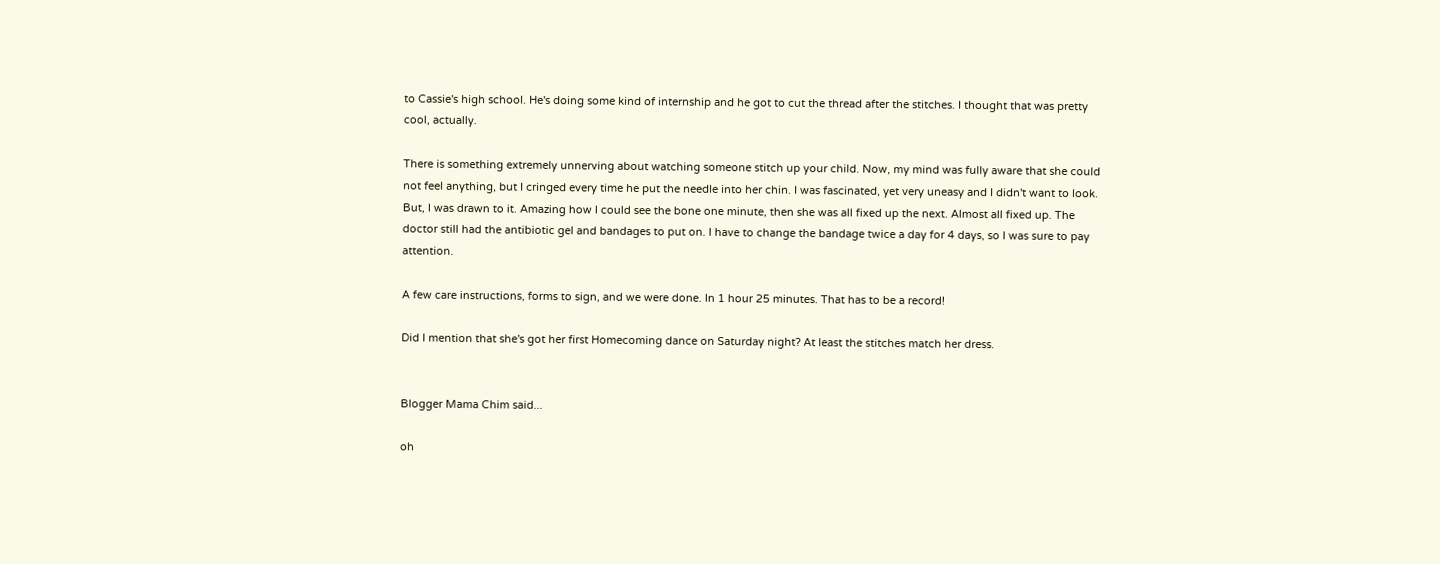to Cassie's high school. He's doing some kind of internship and he got to cut the thread after the stitches. I thought that was pretty cool, actually.

There is something extremely unnerving about watching someone stitch up your child. Now, my mind was fully aware that she could not feel anything, but I cringed every time he put the needle into her chin. I was fascinated, yet very uneasy and I didn't want to look. But, I was drawn to it. Amazing how I could see the bone one minute, then she was all fixed up the next. Almost all fixed up. The doctor still had the antibiotic gel and bandages to put on. I have to change the bandage twice a day for 4 days, so I was sure to pay attention.

A few care instructions, forms to sign, and we were done. In 1 hour 25 minutes. That has to be a record!

Did I mention that she's got her first Homecoming dance on Saturday night? At least the stitches match her dress.


Blogger Mama Chim said...

oh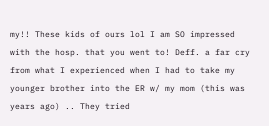my!! These kids of ours lol I am SO impressed with the hosp. that you went to! Deff. a far cry from what I experienced when I had to take my younger brother into the ER w/ my mom (this was years ago) .. They tried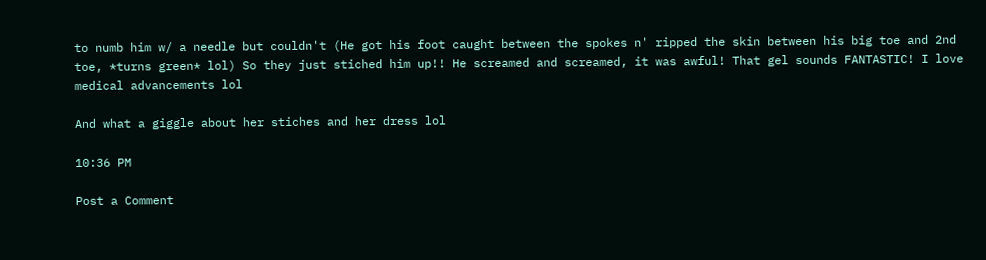to numb him w/ a needle but couldn't (He got his foot caught between the spokes n' ripped the skin between his big toe and 2nd toe, *turns green* lol) So they just stiched him up!! He screamed and screamed, it was awful! That gel sounds FANTASTIC! I love medical advancements lol

And what a giggle about her stiches and her dress lol

10:36 PM

Post a Comment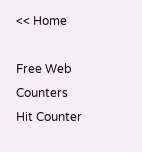<< Home

Free Web Counters
Hit Counter